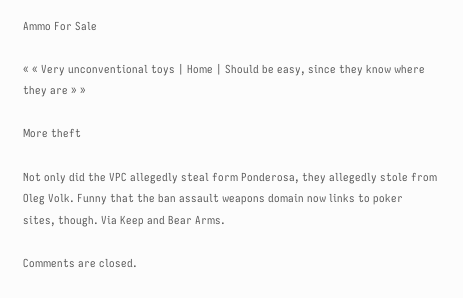Ammo For Sale

« « Very unconventional toys | Home | Should be easy, since they know where they are » »

More theft

Not only did the VPC allegedly steal form Ponderosa, they allegedly stole from Oleg Volk. Funny that the ban assault weapons domain now links to poker sites, though. Via Keep and Bear Arms.

Comments are closed.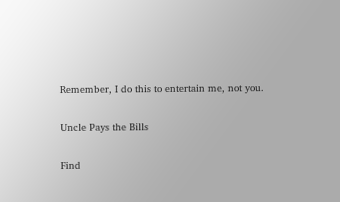Remember, I do this to entertain me, not you.

Uncle Pays the Bills

Find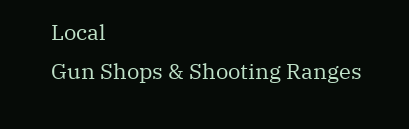Local
Gun Shops & Shooting Ranges